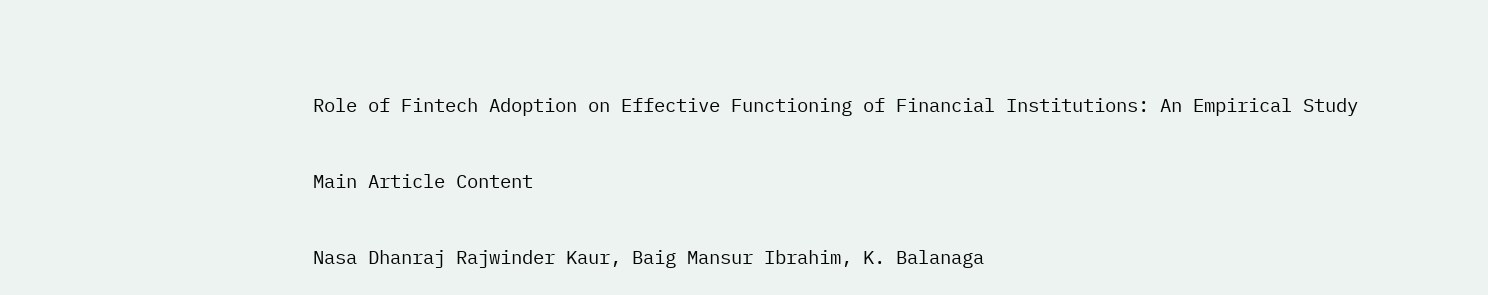Role of Fintech Adoption on Effective Functioning of Financial Institutions: An Empirical Study

Main Article Content

Nasa Dhanraj Rajwinder Kaur, Baig Mansur Ibrahim, K. Balanaga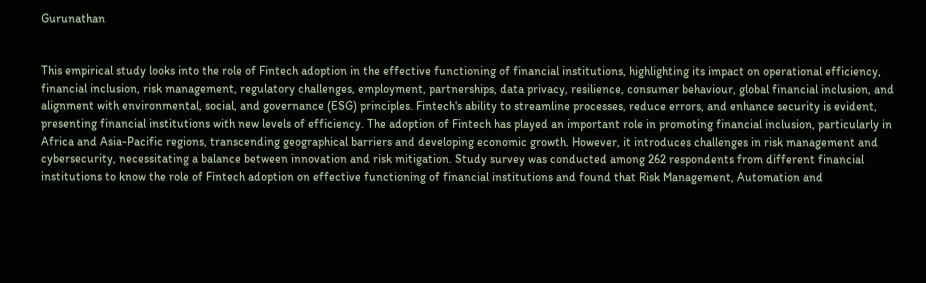Gurunathan


This empirical study looks into the role of Fintech adoption in the effective functioning of financial institutions, highlighting its impact on operational efficiency, financial inclusion, risk management, regulatory challenges, employment, partnerships, data privacy, resilience, consumer behaviour, global financial inclusion, and alignment with environmental, social, and governance (ESG) principles. Fintech's ability to streamline processes, reduce errors, and enhance security is evident, presenting financial institutions with new levels of efficiency. The adoption of Fintech has played an important role in promoting financial inclusion, particularly in Africa and Asia-Pacific regions, transcending geographical barriers and developing economic growth. However, it introduces challenges in risk management and cybersecurity, necessitating a balance between innovation and risk mitigation. Study survey was conducted among 262 respondents from different financial institutions to know the role of Fintech adoption on effective functioning of financial institutions and found that Risk Management, Automation and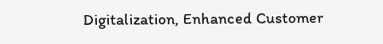Digitalization, Enhanced Customer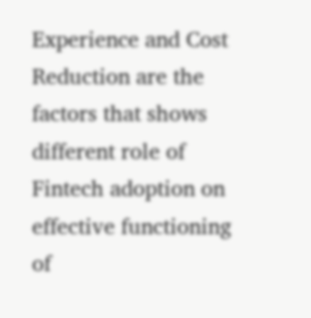Experience and Cost Reduction are the factors that shows different role of Fintech adoption on effective functioning of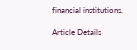financial institutions.

Article Details